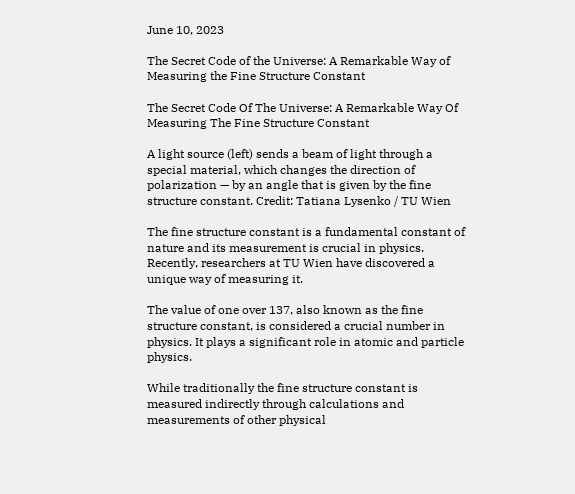June 10, 2023

The Secret Code of the Universe: A Remarkable Way of Measuring the Fine Structure Constant

The Secret Code Of The Universe: A Remarkable Way Of Measuring The Fine Structure Constant

A light source (left) sends a beam of light through a special material, which changes the direction of polarization — by an angle that is given by the fine structure constant. Credit: Tatiana Lysenko / TU Wien

The fine structure constant is a fundamental constant of nature and its measurement is crucial in physics. Recently, researchers at TU Wien have discovered a unique way of measuring it.

The value of one over 137, also known as the fine structure constant, is considered a crucial number in physics. It plays a significant role in atomic and particle physics.

While traditionally the fine structure constant is measured indirectly through calculations and measurements of other physical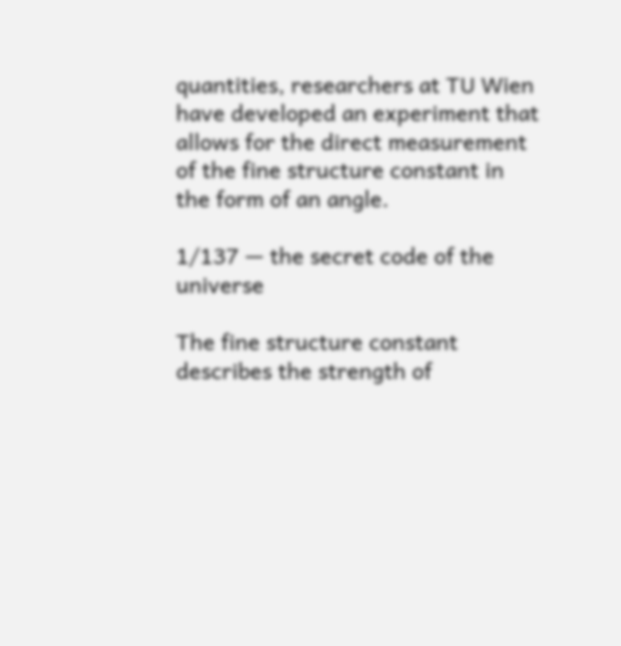quantities, researchers at TU Wien have developed an experiment that allows for the direct measurement of the fine structure constant in the form of an angle.

1/137 — the secret code of the universe

The fine structure constant describes the strength of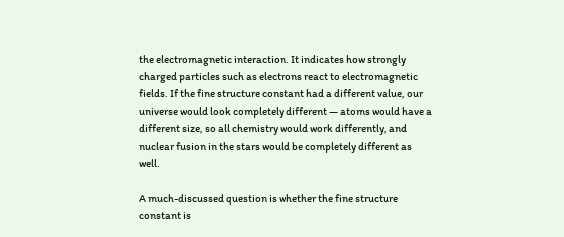the electromagnetic interaction. It indicates how strongly charged particles such as electrons react to electromagnetic fields. If the fine structure constant had a different value, our universe would look completely different — atoms would have a different size, so all chemistry would work differently, and nuclear fusion in the stars would be completely different as well.

A much-discussed question is whether the fine structure constant is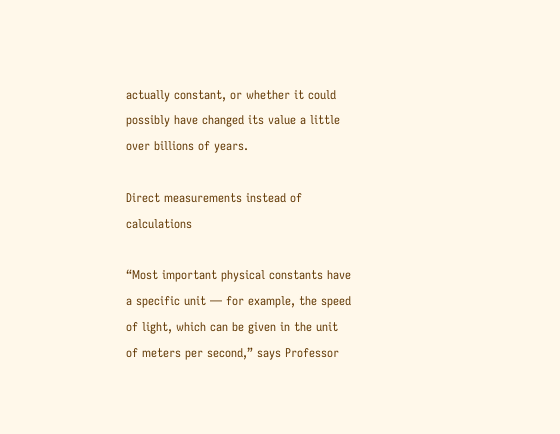actually constant, or whether it could possibly have changed its value a little over billions of years.

Direct measurements instead of calculations

“Most important physical constants have a specific unit — for example, the speed of light, which can be given in the unit of meters per second,” says Professor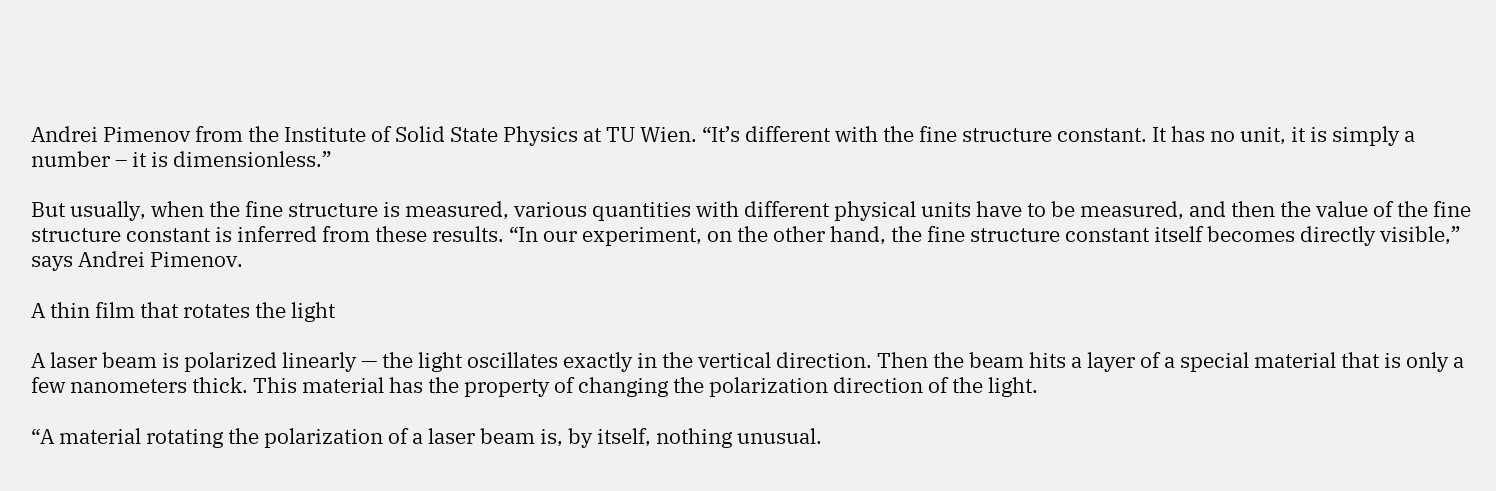Andrei Pimenov from the Institute of Solid State Physics at TU Wien. “It’s different with the fine structure constant. It has no unit, it is simply a number – it is dimensionless.”

But usually, when the fine structure is measured, various quantities with different physical units have to be measured, and then the value of the fine structure constant is inferred from these results. “In our experiment, on the other hand, the fine structure constant itself becomes directly visible,” says Andrei Pimenov.

A thin film that rotates the light

A laser beam is polarized linearly — the light oscillates exactly in the vertical direction. Then the beam hits a layer of a special material that is only a few nanometers thick. This material has the property of changing the polarization direction of the light.

“A material rotating the polarization of a laser beam is, by itself, nothing unusual.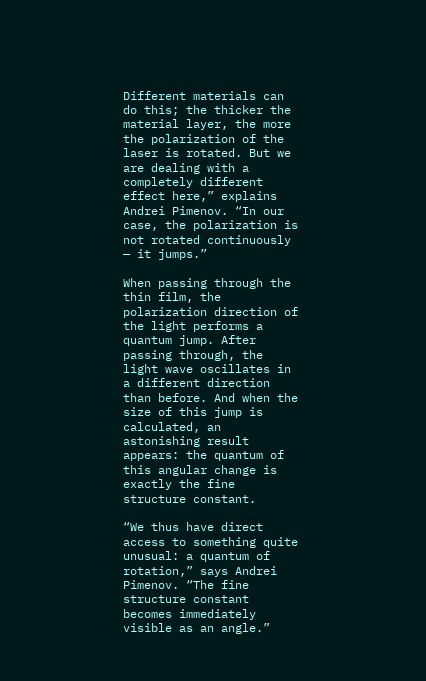Different materials can do this; the thicker the material layer, the more the polarization of the laser is rotated. But we are dealing with a completely different effect here,” explains Andrei Pimenov. “In our case, the polarization is not rotated continuously — it jumps.”

When passing through the thin film, the polarization direction of the light performs a quantum jump. After passing through, the light wave oscillates in a different direction than before. And when the size of this jump is calculated, an astonishing result appears: the quantum of this angular change is exactly the fine structure constant.

“We thus have direct access to something quite unusual: a quantum of rotation,” says Andrei Pimenov. “The fine structure constant becomes immediately visible as an angle.”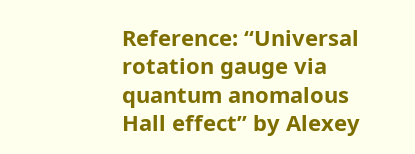Reference: “Universal rotation gauge via quantum anomalous Hall effect” by Alexey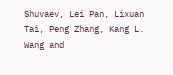Shuvaev, Lei Pan, Lixuan Tai, Peng Zhang, Kang L. Wang and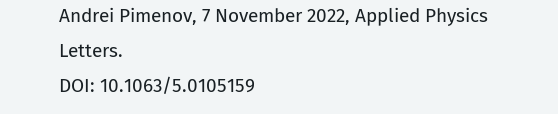Andrei Pimenov, 7 November 2022, Applied Physics Letters.
DOI: 10.1063/5.0105159